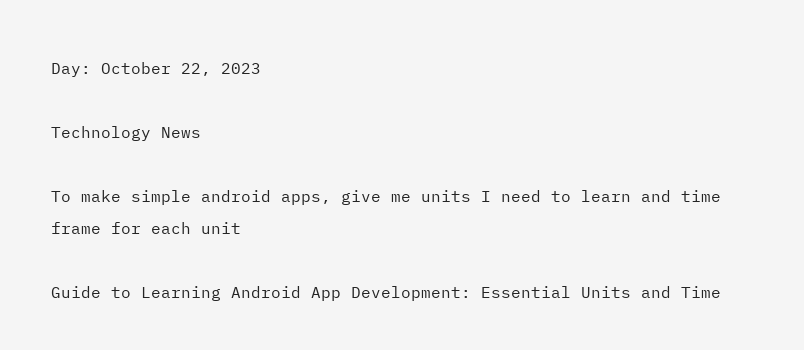Day: October 22, 2023

Technology News

To make simple android apps, give me units I need to learn and time frame for each unit

Guide to Learning Android App Development: Essential Units and Time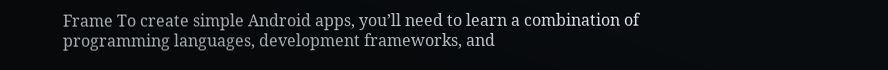Frame To create simple Android apps, you’ll need to learn a combination of programming languages, development frameworks, and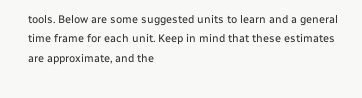tools. Below are some suggested units to learn and a general time frame for each unit. Keep in mind that these estimates are approximate, and the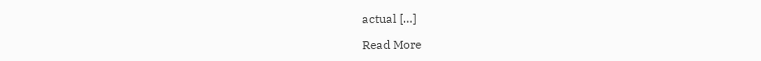actual […]

Read More